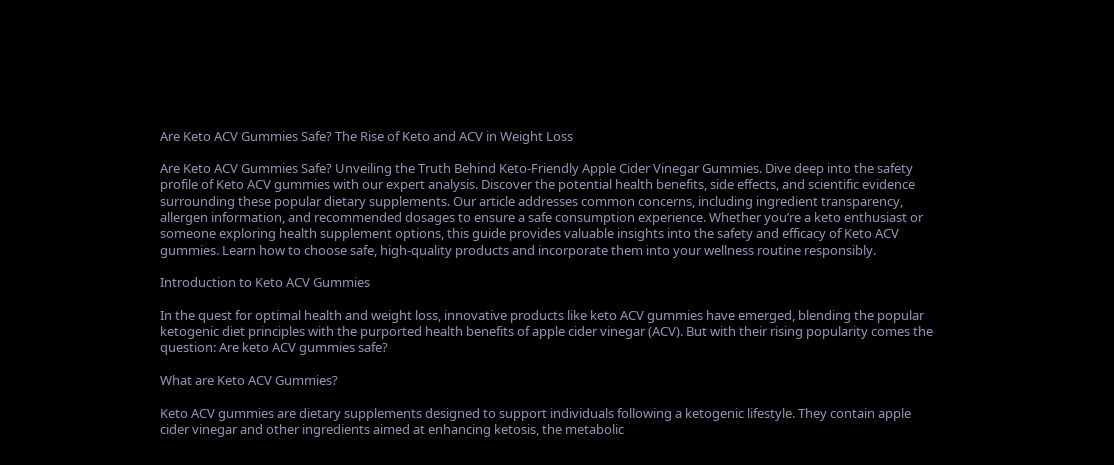Are Keto ACV Gummies Safe? The Rise of Keto and ACV in Weight Loss

Are Keto ACV Gummies Safe? Unveiling the Truth Behind Keto-Friendly Apple Cider Vinegar Gummies. Dive deep into the safety profile of Keto ACV gummies with our expert analysis. Discover the potential health benefits, side effects, and scientific evidence surrounding these popular dietary supplements. Our article addresses common concerns, including ingredient transparency, allergen information, and recommended dosages to ensure a safe consumption experience. Whether you’re a keto enthusiast or someone exploring health supplement options, this guide provides valuable insights into the safety and efficacy of Keto ACV gummies. Learn how to choose safe, high-quality products and incorporate them into your wellness routine responsibly.

Introduction to Keto ACV Gummies

In the quest for optimal health and weight loss, innovative products like keto ACV gummies have emerged, blending the popular ketogenic diet principles with the purported health benefits of apple cider vinegar (ACV). But with their rising popularity comes the question: Are keto ACV gummies safe?

What are Keto ACV Gummies?

Keto ACV gummies are dietary supplements designed to support individuals following a ketogenic lifestyle. They contain apple cider vinegar and other ingredients aimed at enhancing ketosis, the metabolic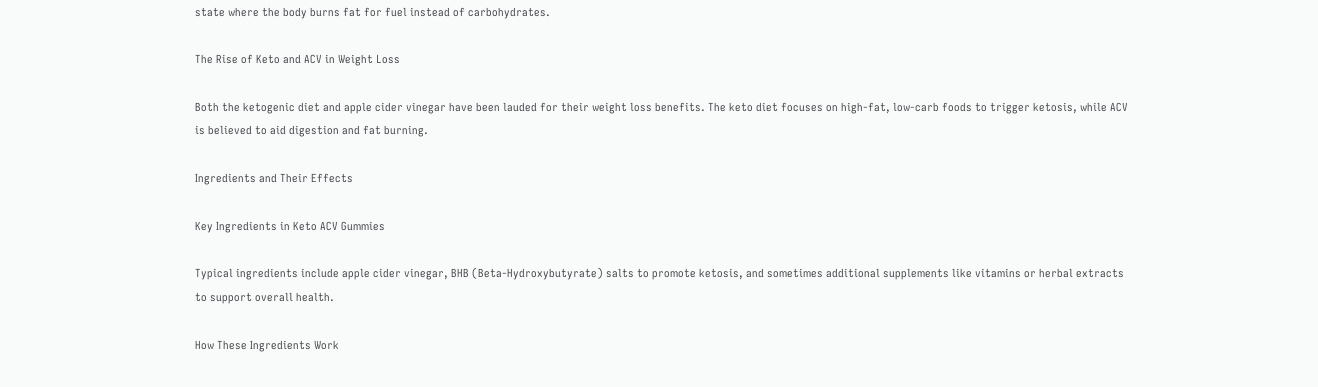state where the body burns fat for fuel instead of carbohydrates.

The Rise of Keto and ACV in Weight Loss

Both the ketogenic diet and apple cider vinegar have been lauded for their weight loss benefits. The keto diet focuses on high-fat, low-carb foods to trigger ketosis, while ACV is believed to aid digestion and fat burning.

Ingredients and Their Effects

Key Ingredients in Keto ACV Gummies

Typical ingredients include apple cider vinegar, BHB (Beta-Hydroxybutyrate) salts to promote ketosis, and sometimes additional supplements like vitamins or herbal extracts to support overall health.

How These Ingredients Work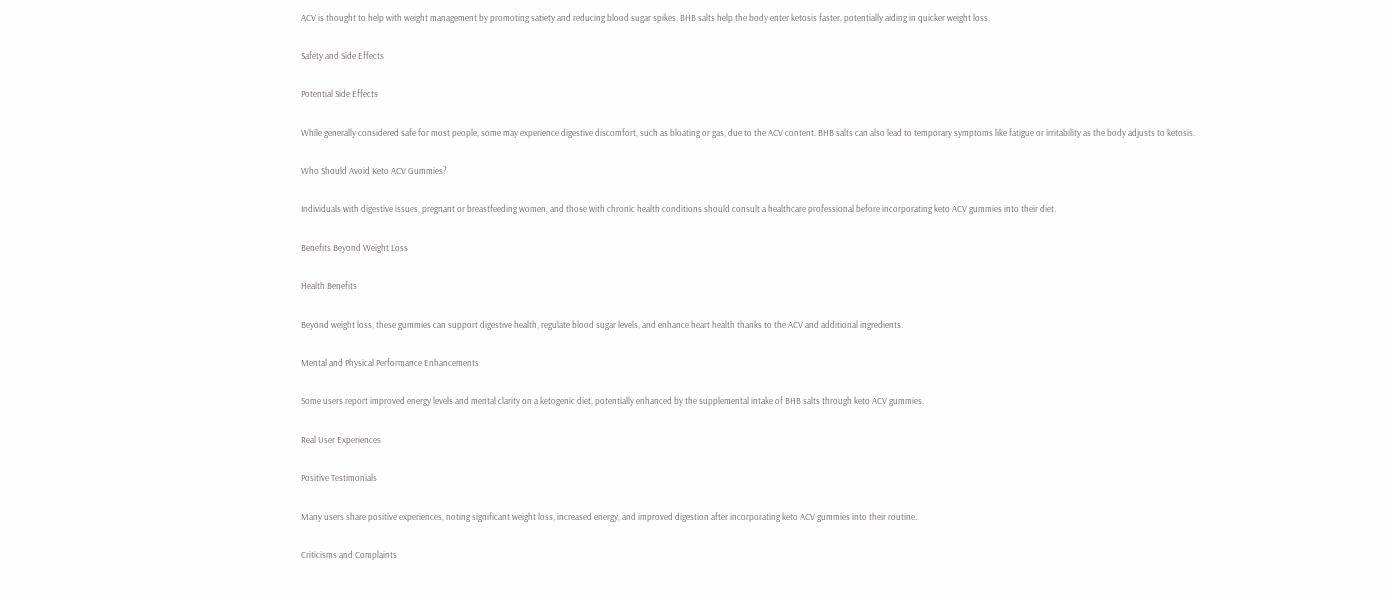ACV is thought to help with weight management by promoting satiety and reducing blood sugar spikes. BHB salts help the body enter ketosis faster, potentially aiding in quicker weight loss.

Safety and Side Effects

Potential Side Effects

While generally considered safe for most people, some may experience digestive discomfort, such as bloating or gas, due to the ACV content. BHB salts can also lead to temporary symptoms like fatigue or irritability as the body adjusts to ketosis.

Who Should Avoid Keto ACV Gummies?

Individuals with digestive issues, pregnant or breastfeeding women, and those with chronic health conditions should consult a healthcare professional before incorporating keto ACV gummies into their diet.

Benefits Beyond Weight Loss

Health Benefits

Beyond weight loss, these gummies can support digestive health, regulate blood sugar levels, and enhance heart health thanks to the ACV and additional ingredients.

Mental and Physical Performance Enhancements

Some users report improved energy levels and mental clarity on a ketogenic diet, potentially enhanced by the supplemental intake of BHB salts through keto ACV gummies.

Real User Experiences

Positive Testimonials

Many users share positive experiences, noting significant weight loss, increased energy, and improved digestion after incorporating keto ACV gummies into their routine.

Criticisms and Complaints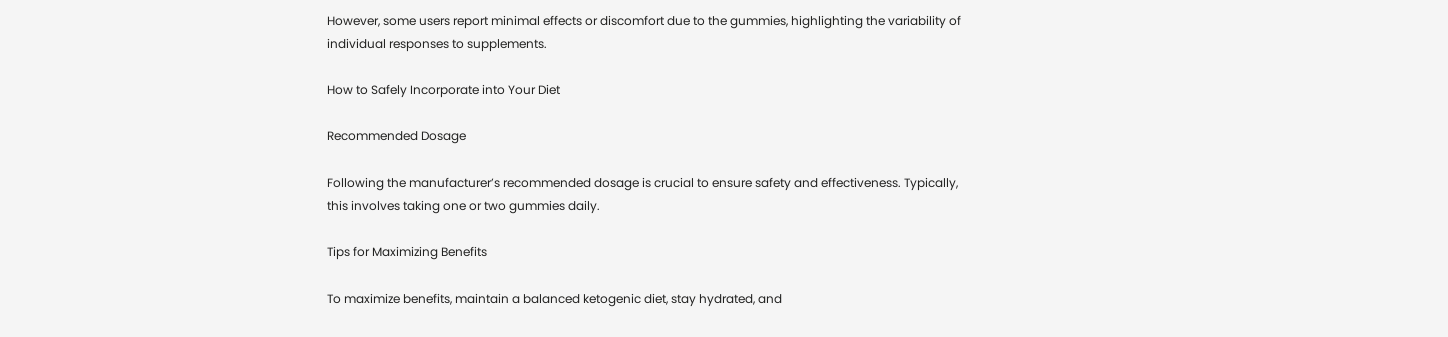However, some users report minimal effects or discomfort due to the gummies, highlighting the variability of individual responses to supplements.

How to Safely Incorporate into Your Diet

Recommended Dosage

Following the manufacturer’s recommended dosage is crucial to ensure safety and effectiveness. Typically, this involves taking one or two gummies daily.

Tips for Maximizing Benefits

To maximize benefits, maintain a balanced ketogenic diet, stay hydrated, and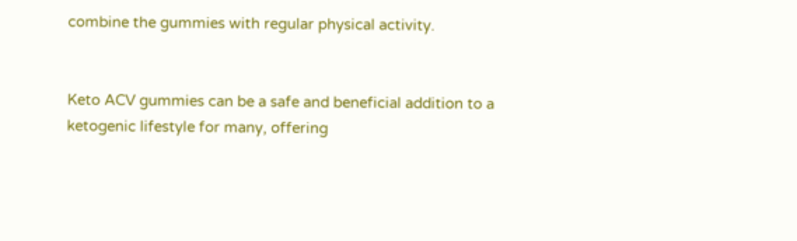combine the gummies with regular physical activity.


Keto ACV gummies can be a safe and beneficial addition to a ketogenic lifestyle for many, offering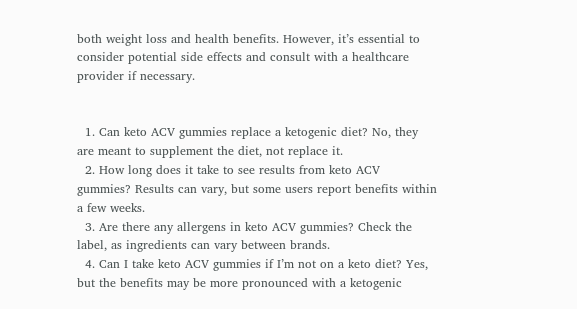both weight loss and health benefits. However, it’s essential to consider potential side effects and consult with a healthcare provider if necessary.


  1. Can keto ACV gummies replace a ketogenic diet? No, they are meant to supplement the diet, not replace it.
  2. How long does it take to see results from keto ACV gummies? Results can vary, but some users report benefits within a few weeks.
  3. Are there any allergens in keto ACV gummies? Check the label, as ingredients can vary between brands.
  4. Can I take keto ACV gummies if I’m not on a keto diet? Yes, but the benefits may be more pronounced with a ketogenic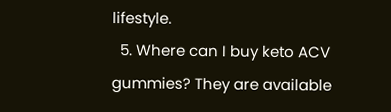lifestyle.
  5. Where can I buy keto ACV gummies? They are available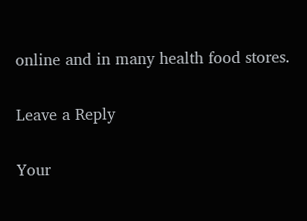online and in many health food stores.

Leave a Reply

Your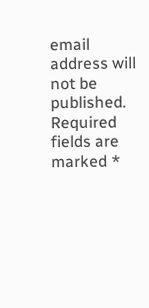email address will not be published. Required fields are marked *